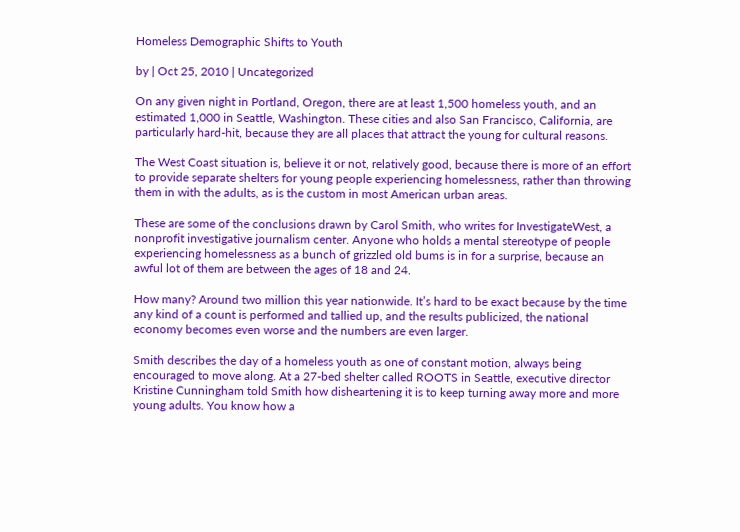Homeless Demographic Shifts to Youth

by | Oct 25, 2010 | Uncategorized

On any given night in Portland, Oregon, there are at least 1,500 homeless youth, and an estimated 1,000 in Seattle, Washington. These cities and also San Francisco, California, are particularly hard-hit, because they are all places that attract the young for cultural reasons.

The West Coast situation is, believe it or not, relatively good, because there is more of an effort to provide separate shelters for young people experiencing homelessness, rather than throwing them in with the adults, as is the custom in most American urban areas.

These are some of the conclusions drawn by Carol Smith, who writes for InvestigateWest, a nonprofit investigative journalism center. Anyone who holds a mental stereotype of people experiencing homelessness as a bunch of grizzled old bums is in for a surprise, because an awful lot of them are between the ages of 18 and 24.

How many? Around two million this year nationwide. It’s hard to be exact because by the time any kind of a count is performed and tallied up, and the results publicized, the national economy becomes even worse and the numbers are even larger.

Smith describes the day of a homeless youth as one of constant motion, always being encouraged to move along. At a 27-bed shelter called ROOTS in Seattle, executive director Kristine Cunningham told Smith how disheartening it is to keep turning away more and more young adults. You know how a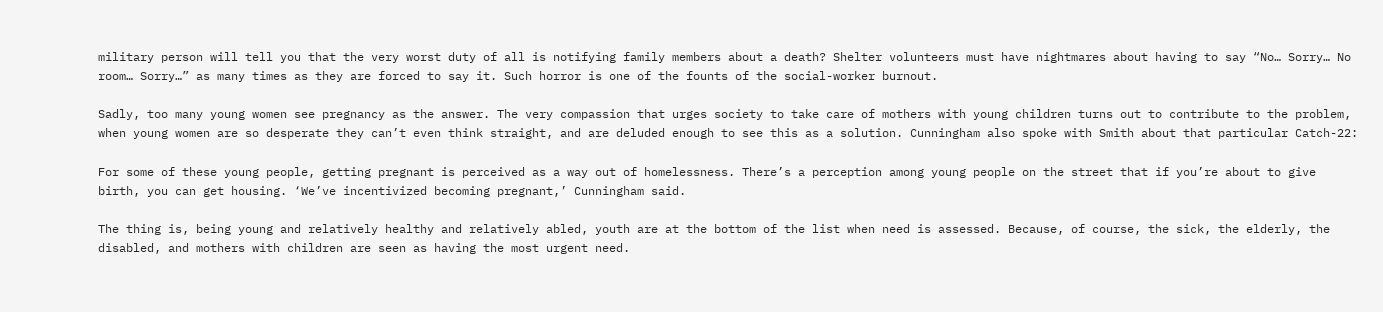military person will tell you that the very worst duty of all is notifying family members about a death? Shelter volunteers must have nightmares about having to say “No… Sorry… No room… Sorry…” as many times as they are forced to say it. Such horror is one of the founts of the social-worker burnout.

Sadly, too many young women see pregnancy as the answer. The very compassion that urges society to take care of mothers with young children turns out to contribute to the problem, when young women are so desperate they can’t even think straight, and are deluded enough to see this as a solution. Cunningham also spoke with Smith about that particular Catch-22:

For some of these young people, getting pregnant is perceived as a way out of homelessness. There’s a perception among young people on the street that if you’re about to give birth, you can get housing. ‘We’ve incentivized becoming pregnant,’ Cunningham said.

The thing is, being young and relatively healthy and relatively abled, youth are at the bottom of the list when need is assessed. Because, of course, the sick, the elderly, the disabled, and mothers with children are seen as having the most urgent need.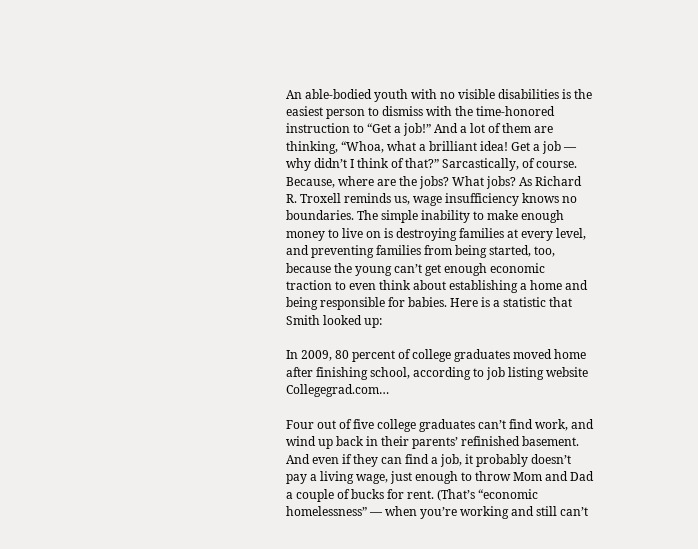An able-bodied youth with no visible disabilities is the easiest person to dismiss with the time-honored instruction to “Get a job!” And a lot of them are thinking, “Whoa, what a brilliant idea! Get a job — why didn’t I think of that?” Sarcastically, of course. Because, where are the jobs? What jobs? As Richard R. Troxell reminds us, wage insufficiency knows no boundaries. The simple inability to make enough money to live on is destroying families at every level, and preventing families from being started, too, because the young can’t get enough economic traction to even think about establishing a home and being responsible for babies. Here is a statistic that Smith looked up:

In 2009, 80 percent of college graduates moved home after finishing school, according to job listing website Collegegrad.com…

Four out of five college graduates can’t find work, and wind up back in their parents’ refinished basement. And even if they can find a job, it probably doesn’t pay a living wage, just enough to throw Mom and Dad a couple of bucks for rent. (That’s “economic homelessness” — when you’re working and still can’t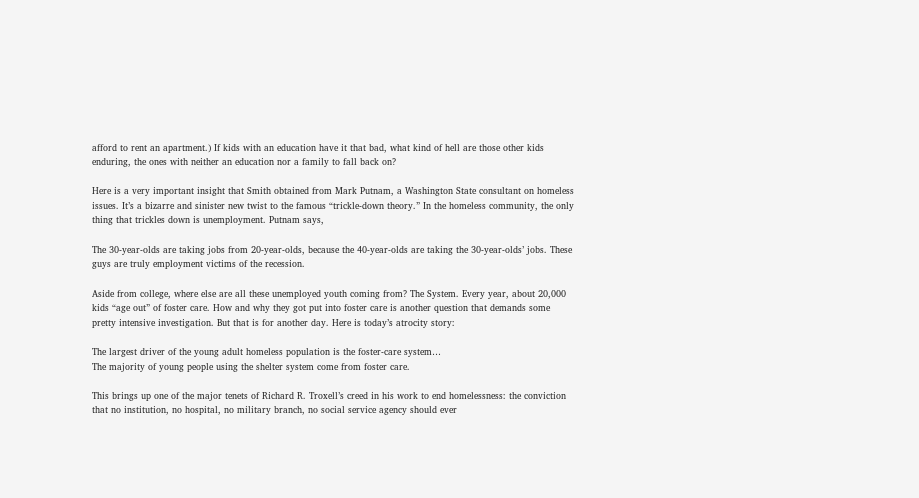afford to rent an apartment.) If kids with an education have it that bad, what kind of hell are those other kids enduring, the ones with neither an education nor a family to fall back on?

Here is a very important insight that Smith obtained from Mark Putnam, a Washington State consultant on homeless issues. It’s a bizarre and sinister new twist to the famous “trickle-down theory.” In the homeless community, the only thing that trickles down is unemployment. Putnam says,

The 30-year-olds are taking jobs from 20-year-olds, because the 40-year-olds are taking the 30-year-olds’ jobs. These guys are truly employment victims of the recession.

Aside from college, where else are all these unemployed youth coming from? The System. Every year, about 20,000 kids “age out” of foster care. How and why they got put into foster care is another question that demands some pretty intensive investigation. But that is for another day. Here is today’s atrocity story:

The largest driver of the young adult homeless population is the foster-care system…
The majority of young people using the shelter system come from foster care.

This brings up one of the major tenets of Richard R. Troxell’s creed in his work to end homelessness: the conviction that no institution, no hospital, no military branch, no social service agency should ever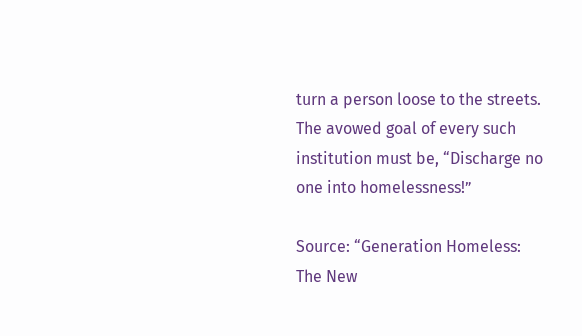turn a person loose to the streets. The avowed goal of every such institution must be, “Discharge no one into homelessness!”

Source: “Generation Homeless: The New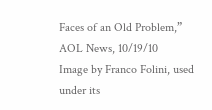Faces of an Old Problem,” AOL News, 10/19/10
Image by Franco Folini, used under its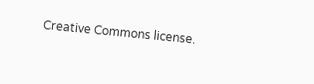Creative Commons license.